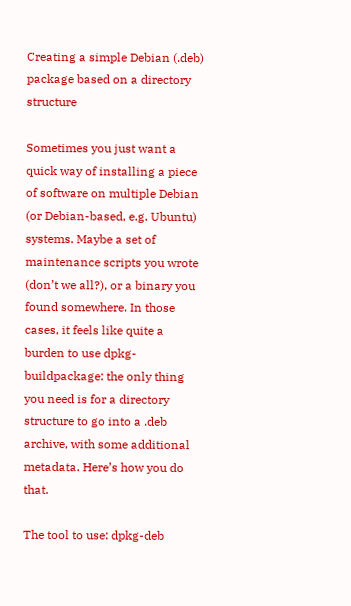Creating a simple Debian (.deb) package based on a directory structure

Sometimes you just want a quick way of installing a piece of software on multiple Debian (or Debian-based, e.g. Ubuntu) systems. Maybe a set of maintenance scripts you wrote (don’t we all?), or a binary you found somewhere. In those cases, it feels like quite a burden to use dpkg-buildpackage: the only thing you need is for a directory structure to go into a .deb archive, with some additional metadata. Here’s how you do that.

The tool to use: dpkg-deb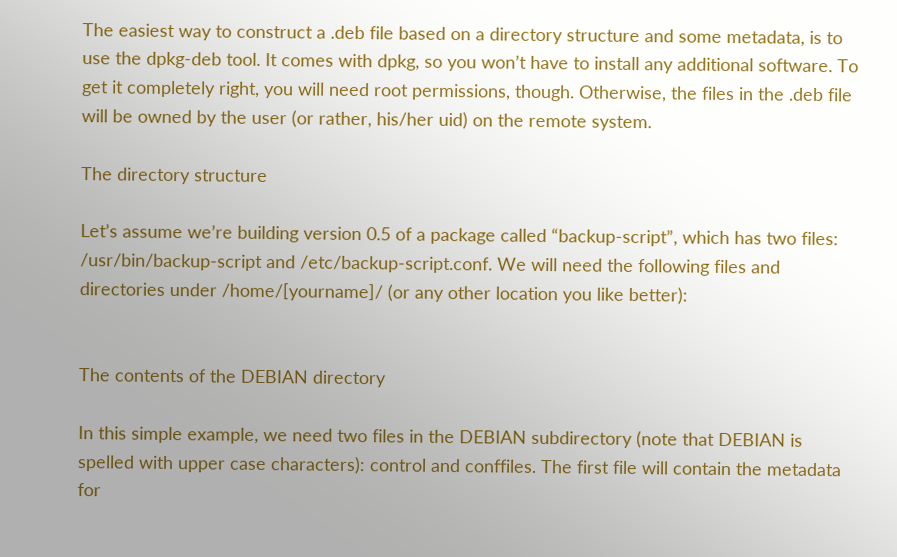The easiest way to construct a .deb file based on a directory structure and some metadata, is to use the dpkg-deb tool. It comes with dpkg, so you won’t have to install any additional software. To get it completely right, you will need root permissions, though. Otherwise, the files in the .deb file will be owned by the user (or rather, his/her uid) on the remote system.

The directory structure

Let’s assume we’re building version 0.5 of a package called “backup-script”, which has two files: /usr/bin/backup-script and /etc/backup-script.conf. We will need the following files and directories under /home/[yourname]/ (or any other location you like better):


The contents of the DEBIAN directory

In this simple example, we need two files in the DEBIAN subdirectory (note that DEBIAN is spelled with upper case characters): control and conffiles. The first file will contain the metadata for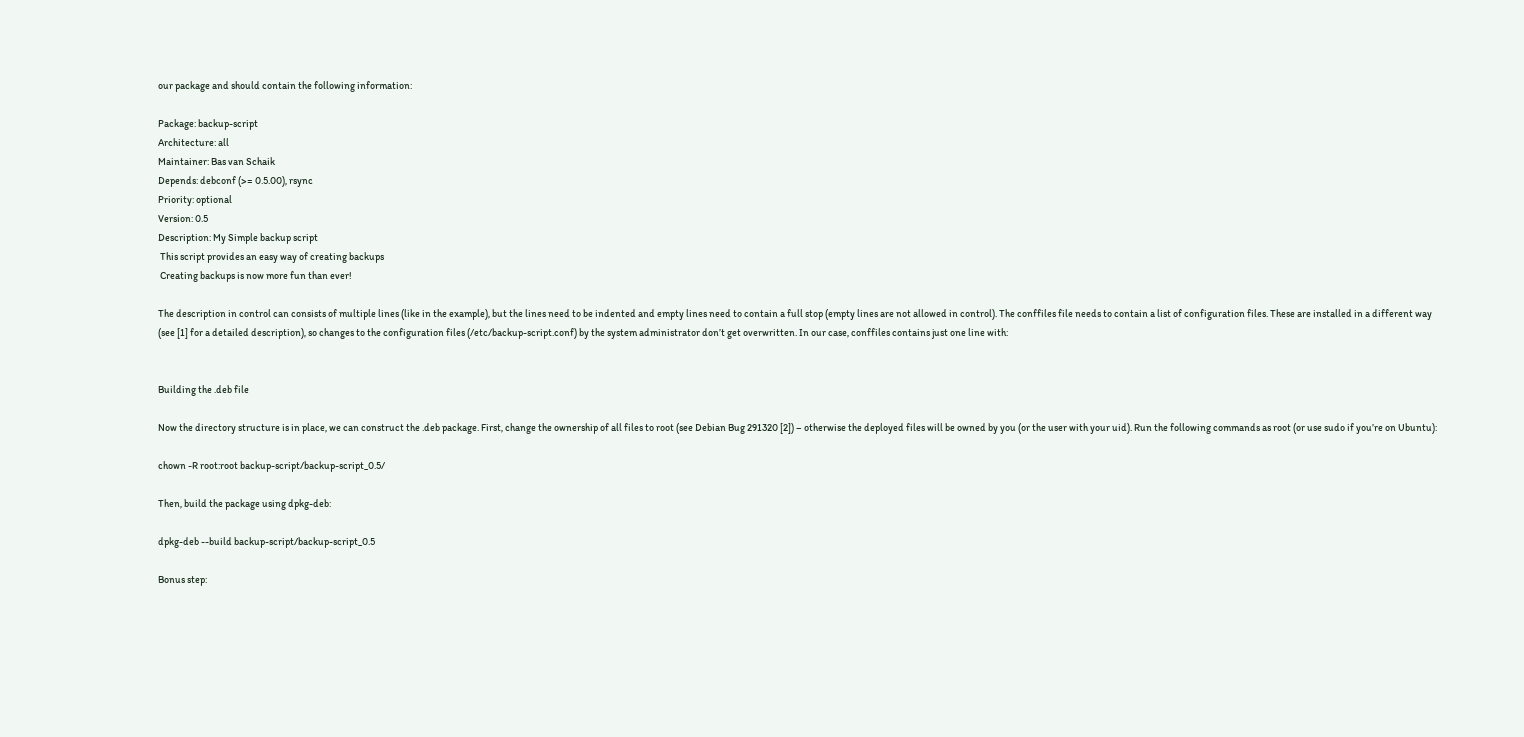our package and should contain the following information:

Package: backup-script
Architecture: all
Maintainer: Bas van Schaik
Depends: debconf (>= 0.5.00), rsync
Priority: optional
Version: 0.5
Description: My Simple backup script
 This script provides an easy way of creating backups
 Creating backups is now more fun than ever!

The description in control can consists of multiple lines (like in the example), but the lines need to be indented and empty lines need to contain a full stop (empty lines are not allowed in control). The conffiles file needs to contain a list of configuration files. These are installed in a different way (see [1] for a detailed description), so changes to the configuration files (/etc/backup-script.conf) by the system administrator don’t get overwritten. In our case, conffiles contains just one line with:


Building the .deb file

Now the directory structure is in place, we can construct the .deb package. First, change the ownership of all files to root (see Debian Bug 291320 [2]) – otherwise the deployed files will be owned by you (or the user with your uid). Run the following commands as root (or use sudo if you’re on Ubuntu):

chown -R root:root backup-script/backup-script_0.5/

Then, build the package using dpkg-deb:

dpkg-deb --build backup-script/backup-script_0.5

Bonus step: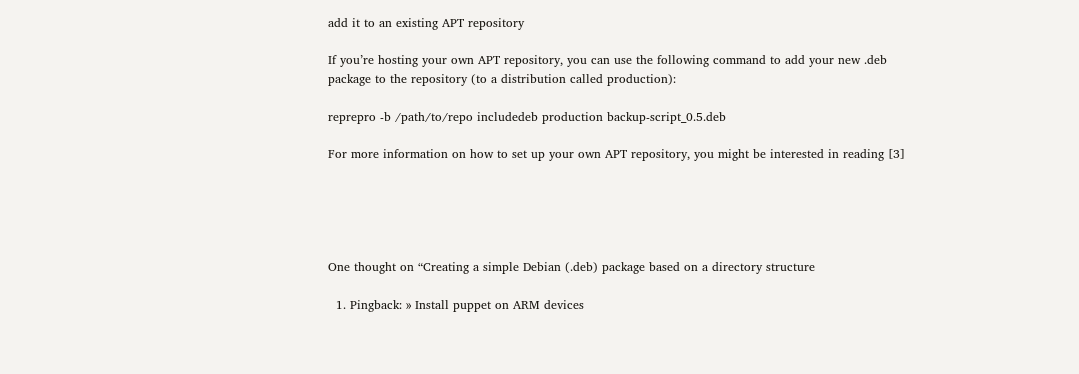add it to an existing APT repository

If you’re hosting your own APT repository, you can use the following command to add your new .deb package to the repository (to a distribution called production):

reprepro -b /path/to/repo includedeb production backup-script_0.5.deb

For more information on how to set up your own APT repository, you might be interested in reading [3]





One thought on “Creating a simple Debian (.deb) package based on a directory structure

  1. Pingback: » Install puppet on ARM devices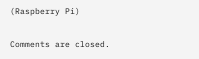(Raspberry Pi)

Comments are closed.